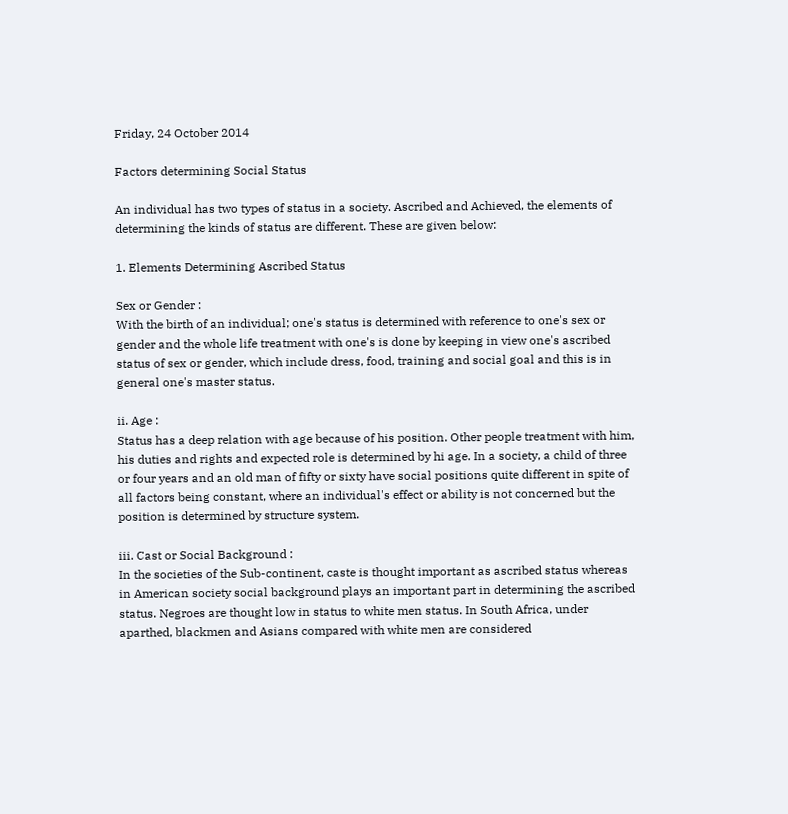Friday, 24 October 2014

Factors determining Social Status

An individual has two types of status in a society. Ascribed and Achieved, the elements of determining the kinds of status are different. These are given below:

1. Elements Determining Ascribed Status

Sex or Gender :
With the birth of an individual; one's status is determined with reference to one's sex or gender and the whole life treatment with one's is done by keeping in view one's ascribed status of sex or gender, which include dress, food, training and social goal and this is in general one's master status.

ii. Age :
Status has a deep relation with age because of his position. Other people treatment with him, his duties and rights and expected role is determined by hi age. In a society, a child of three or four years and an old man of fifty or sixty have social positions quite different in spite of all factors being constant, where an individual's effect or ability is not concerned but the position is determined by structure system.

iii. Cast or Social Background :
In the societies of the Sub-continent, caste is thought important as ascribed status whereas in American society social background plays an important part in determining the ascribed status. Negroes are thought low in status to white men status. In South Africa, under aparthed, blackmen and Asians compared with white men are considered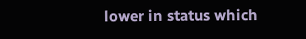lower in status which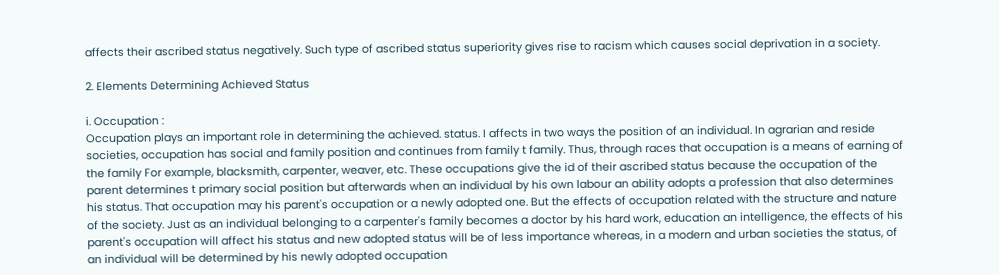affects their ascribed status negatively. Such type of ascribed status superiority gives rise to racism which causes social deprivation in a society.

2. Elements Determining Achieved Status

i. Occupation :
Occupation plays an important role in determining the achieved. status. I affects in two ways the position of an individual. In agrarian and reside societies, occupation has social and family position and continues from family t family. Thus, through races that occupation is a means of earning of the family For example, blacksmith, carpenter, weaver, etc. These occupations give the id of their ascribed status because the occupation of the parent determines t primary social position but afterwards when an individual by his own labour an ability adopts a profession that also determines his status. That occupation may his parent's occupation or a newly adopted one. But the effects of occupation related with the structure and nature of the society. Just as an individual belonging to a carpenter's family becomes a doctor by his hard work, education an intelligence, the effects of his parent's occupation will affect his status and new adopted status will be of less importance whereas, in a modern and urban societies the status, of an individual will be determined by his newly adopted occupation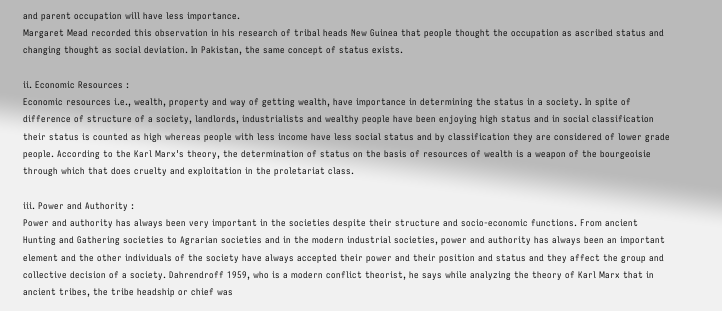and parent occupation will have less importance.
Margaret Mead recorded this observation in his research of tribal heads New Guinea that people thought the occupation as ascribed status and changing thought as social deviation. In Pakistan, the same concept of status exists.

ii. Economic Resources :
Economic resources i.e., wealth, property and way of getting wealth, have importance in determining the status in a society. In spite of difference of structure of a society, landlords, industrialists and wealthy people have been enjoying high status and in social classification their status is counted as high whereas people with less income have less social status and by classification they are considered of lower grade people. According to the Karl Marx's theory, the determination of status on the basis of resources of wealth is a weapon of the bourgeoisie through which that does cruelty and exploitation in the proletariat class.

iii. Power and Authority :
Power and authority has always been very important in the societies despite their structure and socio-economic functions. From ancient Hunting and Gathering societies to Agrarian societies and in the modern industrial societies, power and authority has always been an important element and the other individuals of the society have always accepted their power and their position and status and they affect the group and collective decision of a society. Dahrendroff 1959, who is a modern conflict theorist, he says while analyzing the theory of Karl Marx that in ancient tribes, the tribe headship or chief was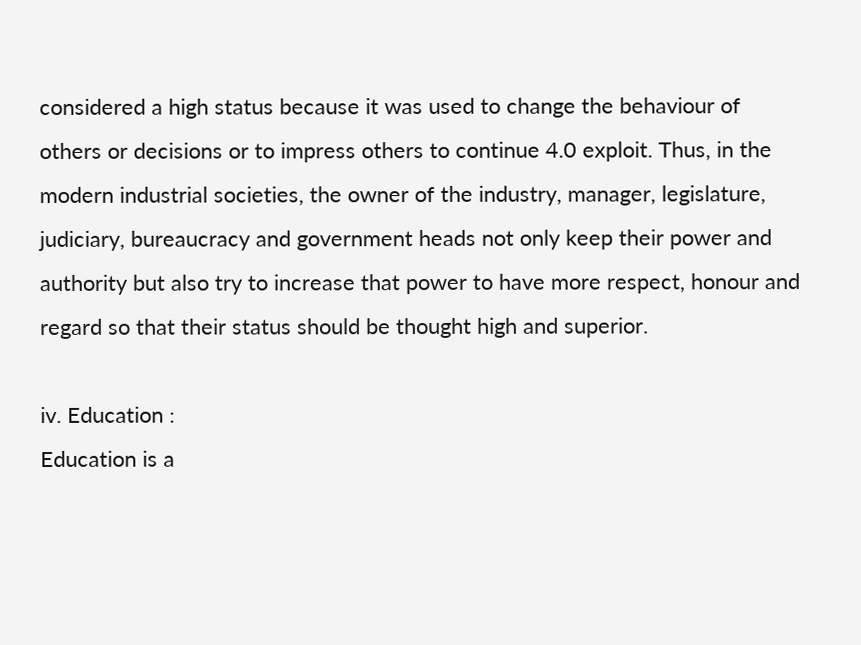considered a high status because it was used to change the behaviour of others or decisions or to impress others to continue 4.0 exploit. Thus, in the modern industrial societies, the owner of the industry, manager, legislature, judiciary, bureaucracy and government heads not only keep their power and authority but also try to increase that power to have more respect, honour and regard so that their status should be thought high and superior.

iv. Education :
Education is a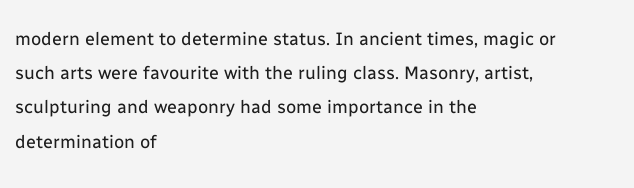modern element to determine status. In ancient times, magic or such arts were favourite with the ruling class. Masonry, artist, sculpturing and weaponry had some importance in the determination of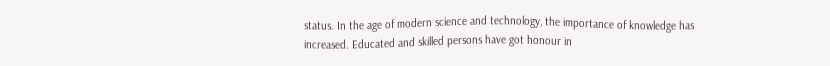status. In the age of modern science and technology, the importance of knowledge has increased. Educated and skilled persons have got honour in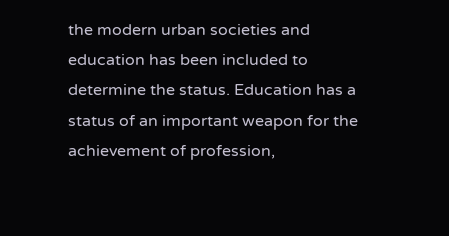the modern urban societies and education has been included to determine the status. Education has a status of an important weapon for the achievement of profession,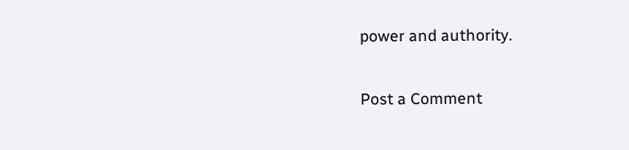power and authority.


Post a Comment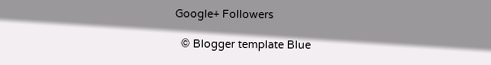Google+ Followers

  © Blogger template Blue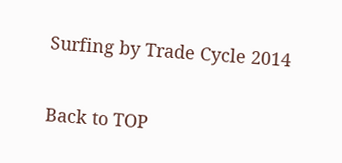Surfing by Trade Cycle 2014

Back to TOP